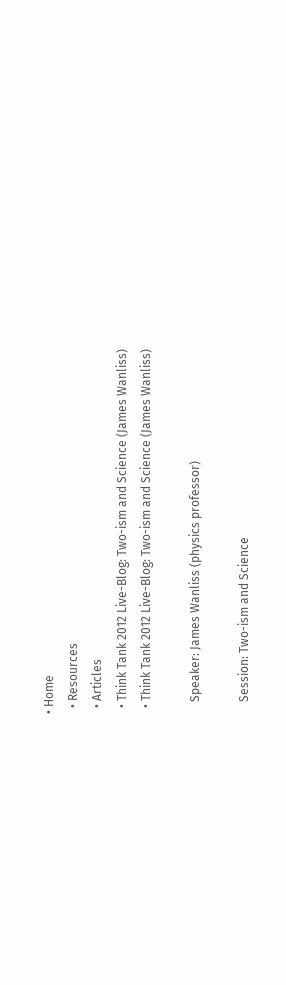• Home
  • Resources
  • Articles
  • Think Tank 2012 Live-Blog: Two-ism and Science (James Wanliss)
  • Think Tank 2012 Live-Blog: Two-ism and Science (James Wanliss)

    Speaker: James Wanliss (physics professor)

    Session: Two-ism and Science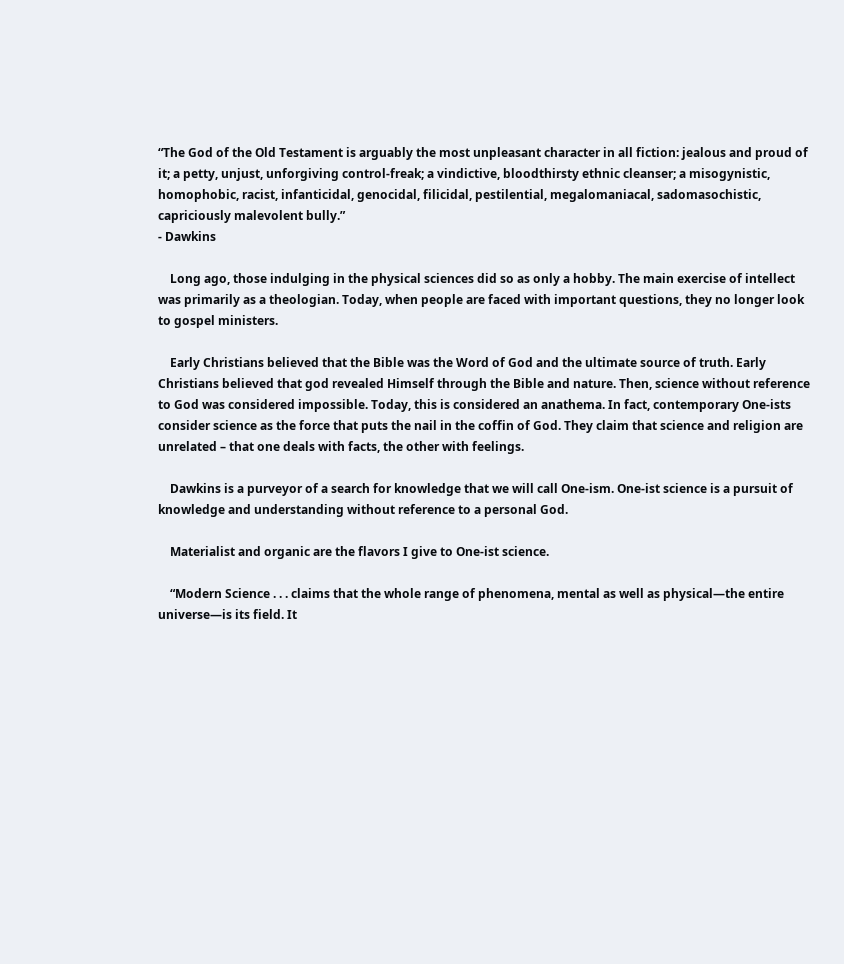“The God of the Old Testament is arguably the most unpleasant character in all fiction: jealous and proud of it; a petty, unjust, unforgiving control-freak; a vindictive, bloodthirsty ethnic cleanser; a misogynistic, homophobic, racist, infanticidal, genocidal, filicidal, pestilential, megalomaniacal, sadomasochistic, capriciously malevolent bully.”
- Dawkins

    Long ago, those indulging in the physical sciences did so as only a hobby. The main exercise of intellect was primarily as a theologian. Today, when people are faced with important questions, they no longer look to gospel ministers.

    Early Christians believed that the Bible was the Word of God and the ultimate source of truth. Early Christians believed that god revealed Himself through the Bible and nature. Then, science without reference to God was considered impossible. Today, this is considered an anathema. In fact, contemporary One-ists consider science as the force that puts the nail in the coffin of God. They claim that science and religion are unrelated – that one deals with facts, the other with feelings.

    Dawkins is a purveyor of a search for knowledge that we will call One-ism. One-ist science is a pursuit of knowledge and understanding without reference to a personal God.

    Materialist and organic are the flavors I give to One-ist science.

    “Modern Science . . . claims that the whole range of phenomena, mental as well as physical—the entire universe—is its field. It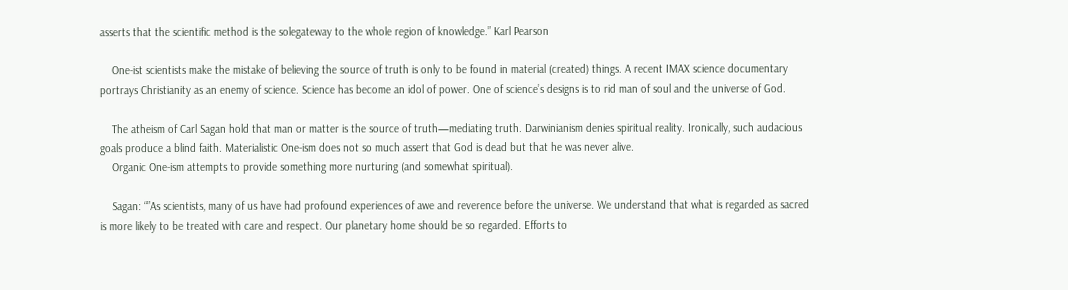asserts that the scientific method is the solegateway to the whole region of knowledge.” Karl Pearson

    One-ist scientists make the mistake of believing the source of truth is only to be found in material (created) things. A recent IMAX science documentary portrays Christianity as an enemy of science. Science has become an idol of power. One of science’s designs is to rid man of soul and the universe of God.

    The atheism of Carl Sagan hold that man or matter is the source of truth—mediating truth. Darwinianism denies spiritual reality. Ironically, such audacious goals produce a blind faith. Materialistic One-ism does not so much assert that God is dead but that he was never alive.
    Organic One-ism attempts to provide something more nurturing (and somewhat spiritual).

    Sagan: “”As scientists, many of us have had profound experiences of awe and reverence before the universe. We understand that what is regarded as sacred is more likely to be treated with care and respect. Our planetary home should be so regarded. Efforts to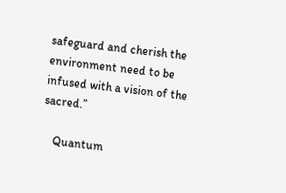safeguard and cherish the environment need to be infused with a vision of the sacred.”

    Quantum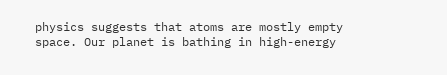physics suggests that atoms are mostly empty space. Our planet is bathing in high-energy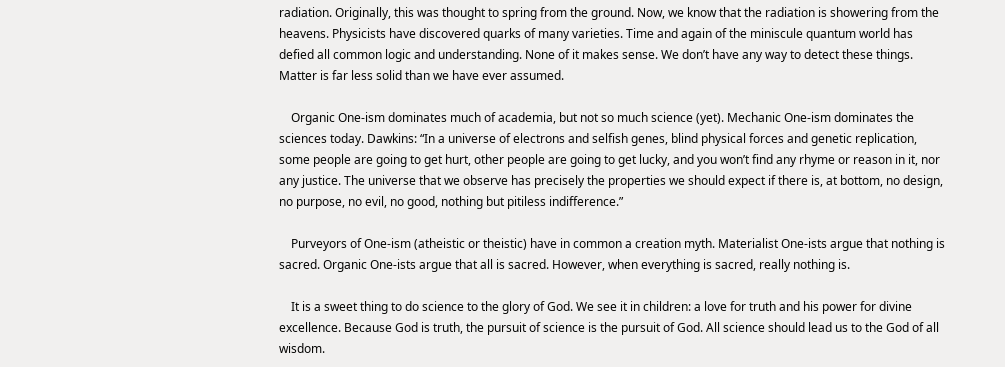radiation. Originally, this was thought to spring from the ground. Now, we know that the radiation is showering from the heavens. Physicists have discovered quarks of many varieties. Time and again of the miniscule quantum world has defied all common logic and understanding. None of it makes sense. We don’t have any way to detect these things. Matter is far less solid than we have ever assumed.

    Organic One-ism dominates much of academia, but not so much science (yet). Mechanic One-ism dominates the sciences today. Dawkins: “In a universe of electrons and selfish genes, blind physical forces and genetic replication, some people are going to get hurt, other people are going to get lucky, and you won’t find any rhyme or reason in it, nor any justice. The universe that we observe has precisely the properties we should expect if there is, at bottom, no design, no purpose, no evil, no good, nothing but pitiless indifference.”

    Purveyors of One-ism (atheistic or theistic) have in common a creation myth. Materialist One-ists argue that nothing is sacred. Organic One-ists argue that all is sacred. However, when everything is sacred, really nothing is.

    It is a sweet thing to do science to the glory of God. We see it in children: a love for truth and his power for divine excellence. Because God is truth, the pursuit of science is the pursuit of God. All science should lead us to the God of all wisdom.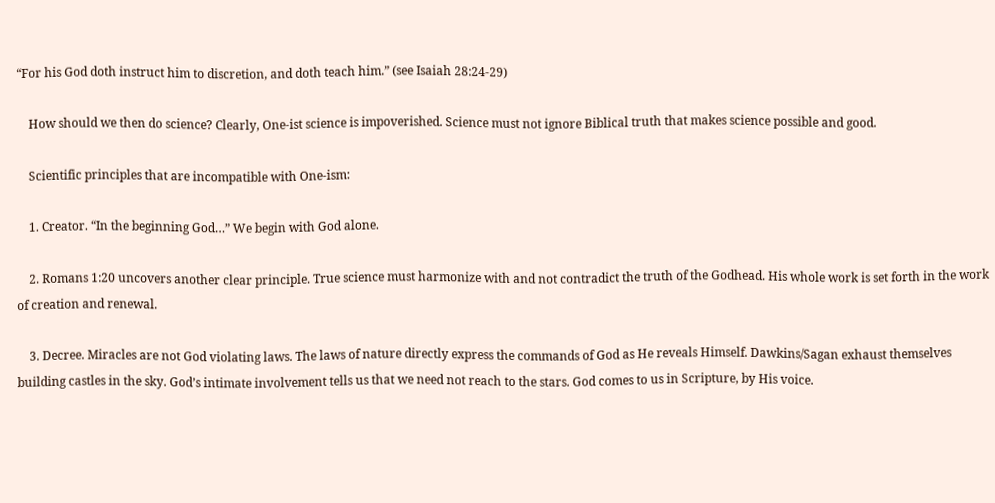“For his God doth instruct him to discretion, and doth teach him.” (see Isaiah 28:24-29)

    How should we then do science? Clearly, One-ist science is impoverished. Science must not ignore Biblical truth that makes science possible and good.

    Scientific principles that are incompatible with One-ism:

    1. Creator. “In the beginning God…” We begin with God alone.

    2. Romans 1:20 uncovers another clear principle. True science must harmonize with and not contradict the truth of the Godhead. His whole work is set forth in the work of creation and renewal.

    3. Decree. Miracles are not God violating laws. The laws of nature directly express the commands of God as He reveals Himself. Dawkins/Sagan exhaust themselves building castles in the sky. God’s intimate involvement tells us that we need not reach to the stars. God comes to us in Scripture, by His voice.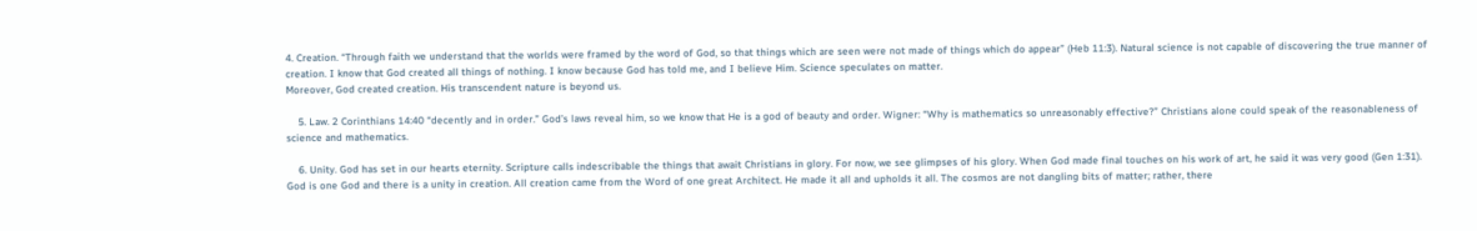4. Creation. “Through faith we understand that the worlds were framed by the word of God, so that things which are seen were not made of things which do appear” (Heb 11:3). Natural science is not capable of discovering the true manner of creation. I know that God created all things of nothing. I know because God has told me, and I believe Him. Science speculates on matter.
Moreover, God created creation. His transcendent nature is beyond us.

    5. Law. 2 Corinthians 14:40 “decently and in order.” God’s laws reveal him, so we know that He is a god of beauty and order. Wigner: “Why is mathematics so unreasonably effective?” Christians alone could speak of the reasonableness of science and mathematics.

    6. Unity. God has set in our hearts eternity. Scripture calls indescribable the things that await Christians in glory. For now, we see glimpses of his glory. When God made final touches on his work of art, he said it was very good (Gen 1:31). God is one God and there is a unity in creation. All creation came from the Word of one great Architect. He made it all and upholds it all. The cosmos are not dangling bits of matter; rather, there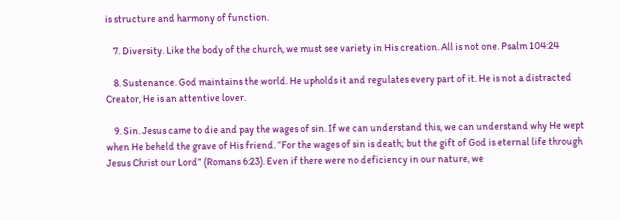is structure and harmony of function.

    7. Diversity. Like the body of the church, we must see variety in His creation. All is not one. Psalm 104:24

    8. Sustenance. God maintains the world. He upholds it and regulates every part of it. He is not a distracted Creator, He is an attentive lover.

    9. Sin. Jesus came to die and pay the wages of sin. If we can understand this, we can understand why He wept when He beheld the grave of His friend. “For the wages of sin is death; but the gift of God is eternal life through Jesus Christ our Lord” (Romans 6:23). Even if there were no deficiency in our nature, we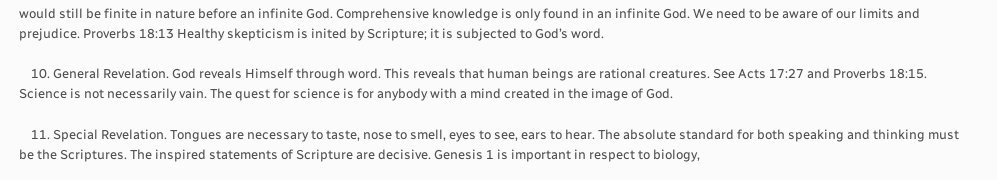would still be finite in nature before an infinite God. Comprehensive knowledge is only found in an infinite God. We need to be aware of our limits and prejudice. Proverbs 18:13 Healthy skepticism is inited by Scripture; it is subjected to God’s word.

    10. General Revelation. God reveals Himself through word. This reveals that human beings are rational creatures. See Acts 17:27 and Proverbs 18:15. Science is not necessarily vain. The quest for science is for anybody with a mind created in the image of God.

    11. Special Revelation. Tongues are necessary to taste, nose to smell, eyes to see, ears to hear. The absolute standard for both speaking and thinking must be the Scriptures. The inspired statements of Scripture are decisive. Genesis 1 is important in respect to biology,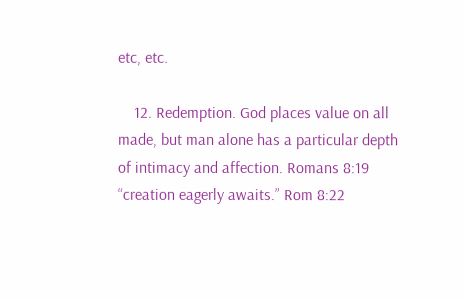etc, etc.

    12. Redemption. God places value on all made, but man alone has a particular depth of intimacy and affection. Romans 8:19 “creation eagerly awaits.” Rom 8:22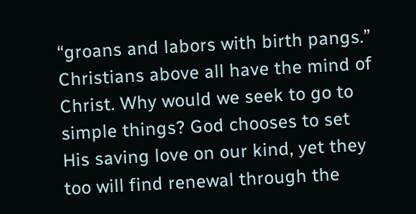“groans and labors with birth pangs.” Christians above all have the mind of Christ. Why would we seek to go to simple things? God chooses to set His saving love on our kind, yet they too will find renewal through the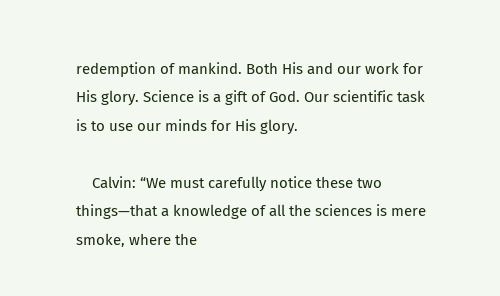redemption of mankind. Both His and our work for His glory. Science is a gift of God. Our scientific task is to use our minds for His glory.

    Calvin: “We must carefully notice these two things—that a knowledge of all the sciences is mere smoke, where the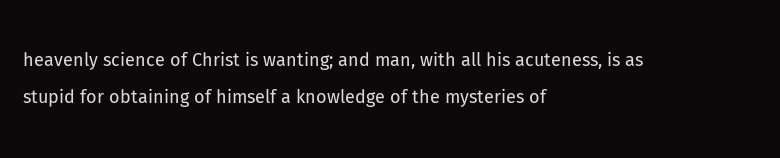heavenly science of Christ is wanting; and man, with all his acuteness, is as stupid for obtaining of himself a knowledge of the mysteries of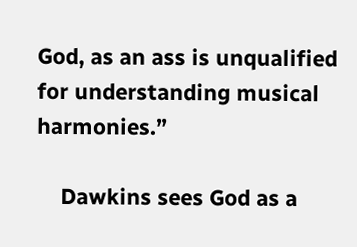God, as an ass is unqualified for understanding musical harmonies.”

    Dawkins sees God as a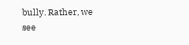bully. Rather, we see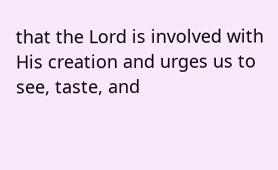that the Lord is involved with His creation and urges us to see, taste, and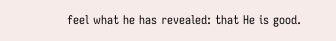feel what he has revealed: that He is good.